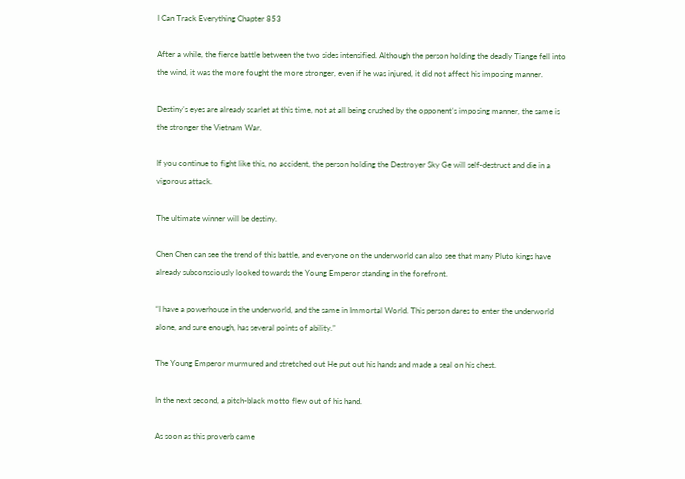I Can Track Everything Chapter 853

After a while, the fierce battle between the two sides intensified. Although the person holding the deadly Tiange fell into the wind, it was the more fought the more stronger, even if he was injured, it did not affect his imposing manner.

Destiny’s eyes are already scarlet at this time, not at all being crushed by the opponent’s imposing manner, the same is the stronger the Vietnam War.

If you continue to fight like this, no accident, the person holding the Destroyer Sky Ge will self-destruct and die in a vigorous attack.

The ultimate winner will be destiny.

Chen Chen can see the trend of this battle, and everyone on the underworld can also see that many Pluto kings have already subconsciously looked towards the Young Emperor standing in the forefront.

“I have a powerhouse in the underworld, and the same in Immortal World. This person dares to enter the underworld alone, and sure enough, has several points of ability.”

The Young Emperor murmured and stretched out He put out his hands and made a seal on his chest.

In the next second, a pitch-black motto flew out of his hand.

As soon as this proverb came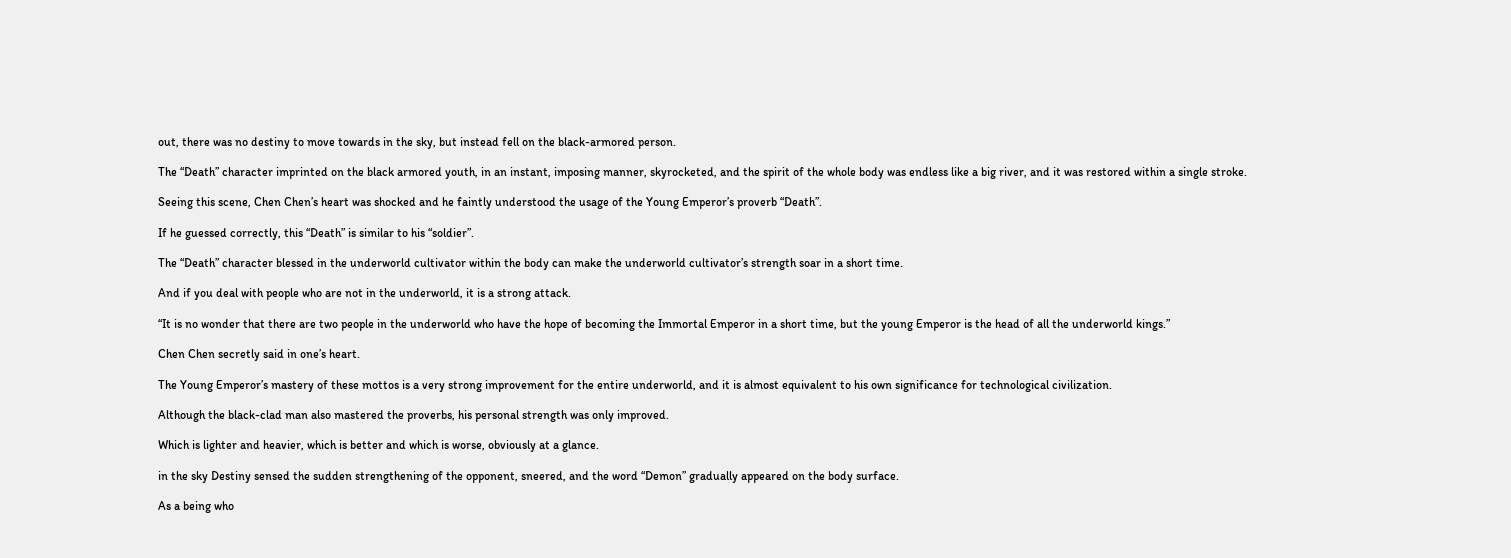out, there was no destiny to move towards in the sky, but instead fell on the black-armored person.

The “Death” character imprinted on the black armored youth, in an instant, imposing manner, skyrocketed, and the spirit of the whole body was endless like a big river, and it was restored within a single stroke.

Seeing this scene, Chen Chen’s heart was shocked and he faintly understood the usage of the Young Emperor’s proverb “Death”.

If he guessed correctly, this “Death” is similar to his “soldier”.

The “Death” character blessed in the underworld cultivator within the body can make the underworld cultivator’s strength soar in a short time.

And if you deal with people who are not in the underworld, it is a strong attack.

“It is no wonder that there are two people in the underworld who have the hope of becoming the Immortal Emperor in a short time, but the young Emperor is the head of all the underworld kings.”

Chen Chen secretly said in one’s heart.

The Young Emperor’s mastery of these mottos is a very strong improvement for the entire underworld, and it is almost equivalent to his own significance for technological civilization.

Although the black-clad man also mastered the proverbs, his personal strength was only improved.

Which is lighter and heavier, which is better and which is worse, obviously at a glance.

in the sky Destiny sensed the sudden strengthening of the opponent, sneered, and the word “Demon” gradually appeared on the body surface.

As a being who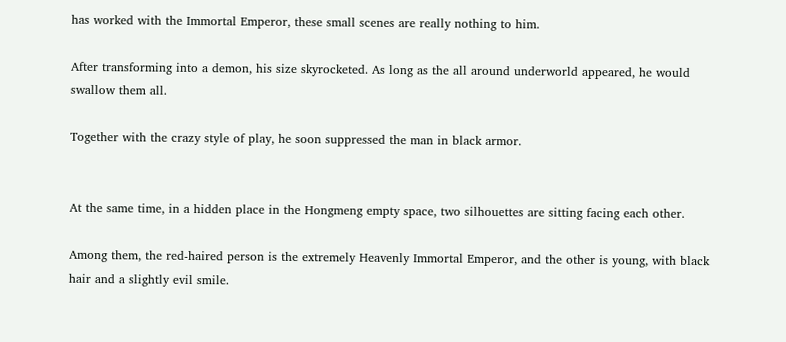has worked with the Immortal Emperor, these small scenes are really nothing to him.

After transforming into a demon, his size skyrocketed. As long as the all around underworld appeared, he would swallow them all.

Together with the crazy style of play, he soon suppressed the man in black armor.


At the same time, in a hidden place in the Hongmeng empty space, two silhouettes are sitting facing each other.

Among them, the red-haired person is the extremely Heavenly Immortal Emperor, and the other is young, with black hair and a slightly evil smile.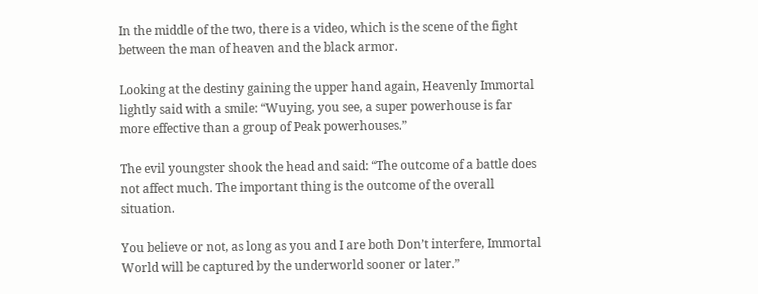In the middle of the two, there is a video, which is the scene of the fight between the man of heaven and the black armor.

Looking at the destiny gaining the upper hand again, Heavenly Immortal lightly said with a smile: “Wuying, you see, a super powerhouse is far more effective than a group of Peak powerhouses.”

The evil youngster shook the head and said: “The outcome of a battle does not affect much. The important thing is the outcome of the overall situation.

You believe or not, as long as you and I are both Don’t interfere, Immortal World will be captured by the underworld sooner or later.”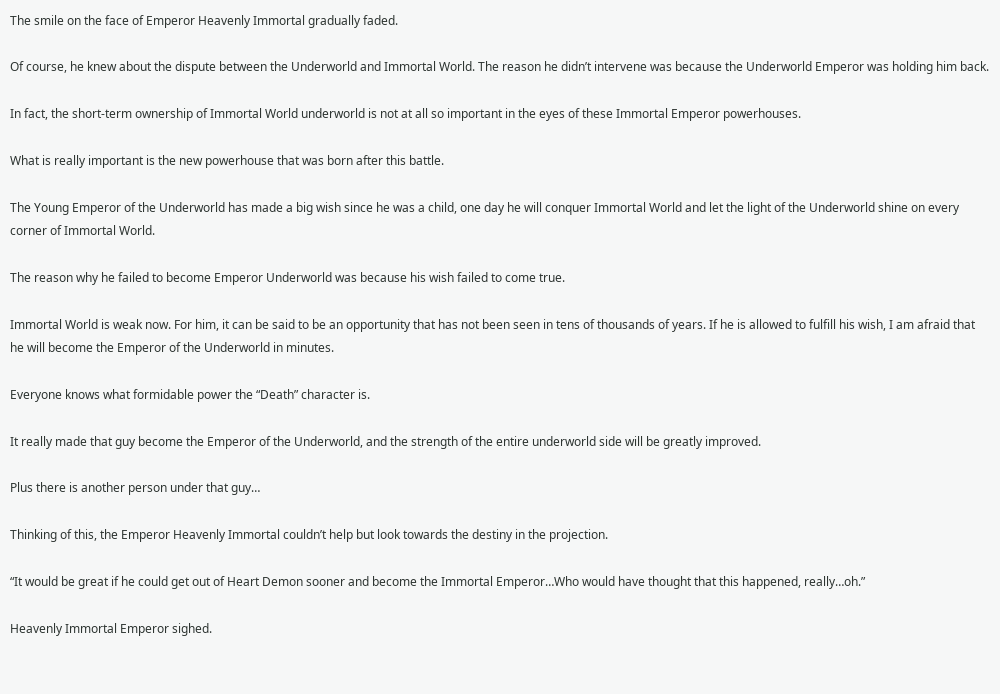The smile on the face of Emperor Heavenly Immortal gradually faded.

Of course, he knew about the dispute between the Underworld and Immortal World. The reason he didn’t intervene was because the Underworld Emperor was holding him back.

In fact, the short-term ownership of Immortal World underworld is not at all so important in the eyes of these Immortal Emperor powerhouses.

What is really important is the new powerhouse that was born after this battle.

The Young Emperor of the Underworld has made a big wish since he was a child, one day he will conquer Immortal World and let the light of the Underworld shine on every corner of Immortal World.

The reason why he failed to become Emperor Underworld was because his wish failed to come true.

Immortal World is weak now. For him, it can be said to be an opportunity that has not been seen in tens of thousands of years. If he is allowed to fulfill his wish, I am afraid that he will become the Emperor of the Underworld in minutes.

Everyone knows what formidable power the “Death” character is.

It really made that guy become the Emperor of the Underworld, and the strength of the entire underworld side will be greatly improved.

Plus there is another person under that guy…

Thinking of this, the Emperor Heavenly Immortal couldn’t help but look towards the destiny in the projection.

“It would be great if he could get out of Heart Demon sooner and become the Immortal Emperor…Who would have thought that this happened, really…oh.”

Heavenly Immortal Emperor sighed.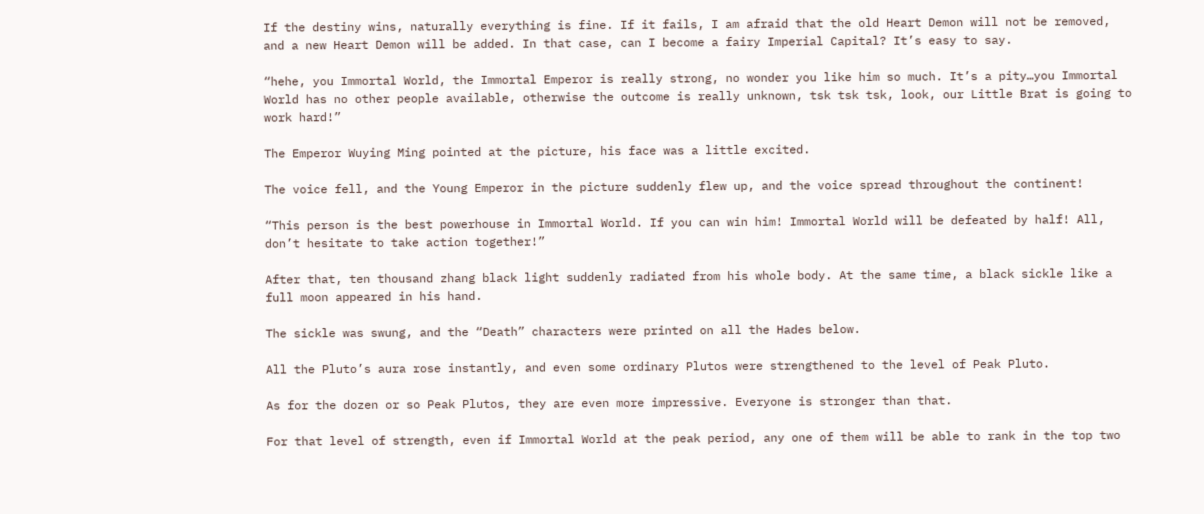If the destiny wins, naturally everything is fine. If it fails, I am afraid that the old Heart Demon will not be removed, and a new Heart Demon will be added. In that case, can I become a fairy Imperial Capital? It’s easy to say.

“hehe, you Immortal World, the Immortal Emperor is really strong, no wonder you like him so much. It’s a pity…you Immortal World has no other people available, otherwise the outcome is really unknown, tsk tsk tsk, look, our Little Brat is going to work hard!”

The Emperor Wuying Ming pointed at the picture, his face was a little excited.

The voice fell, and the Young Emperor in the picture suddenly flew up, and the voice spread throughout the continent!

“This person is the best powerhouse in Immortal World. If you can win him! Immortal World will be defeated by half! All, don’t hesitate to take action together!”

After that, ten thousand zhang black light suddenly radiated from his whole body. At the same time, a black sickle like a full moon appeared in his hand.

The sickle was swung, and the “Death” characters were printed on all the Hades below.

All the Pluto’s aura rose instantly, and even some ordinary Plutos were strengthened to the level of Peak Pluto.

As for the dozen or so Peak Plutos, they are even more impressive. Everyone is stronger than that.

For that level of strength, even if Immortal World at the peak period, any one of them will be able to rank in the top two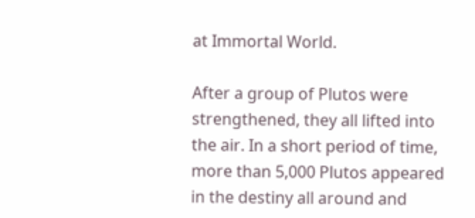at Immortal World.

After a group of Plutos were strengthened, they all lifted into the air. In a short period of time, more than 5,000 Plutos appeared in the destiny all around and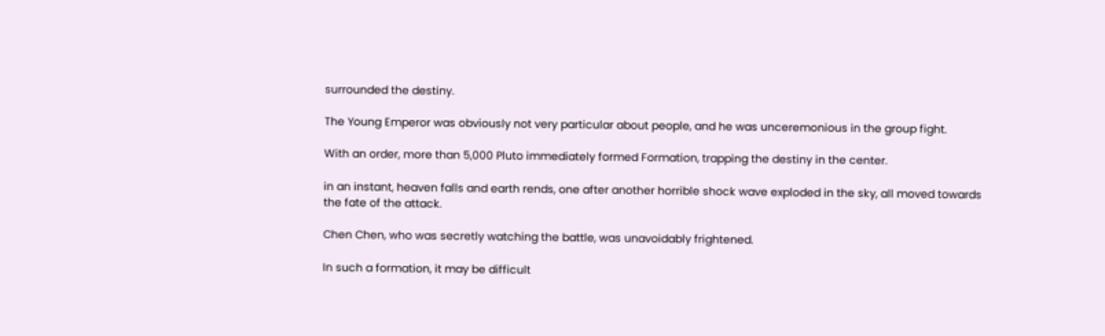surrounded the destiny.

The Young Emperor was obviously not very particular about people, and he was unceremonious in the group fight.

With an order, more than 5,000 Pluto immediately formed Formation, trapping the destiny in the center.

in an instant, heaven falls and earth rends, one after another horrible shock wave exploded in the sky, all moved towards the fate of the attack.

Chen Chen, who was secretly watching the battle, was unavoidably frightened.

In such a formation, it may be difficult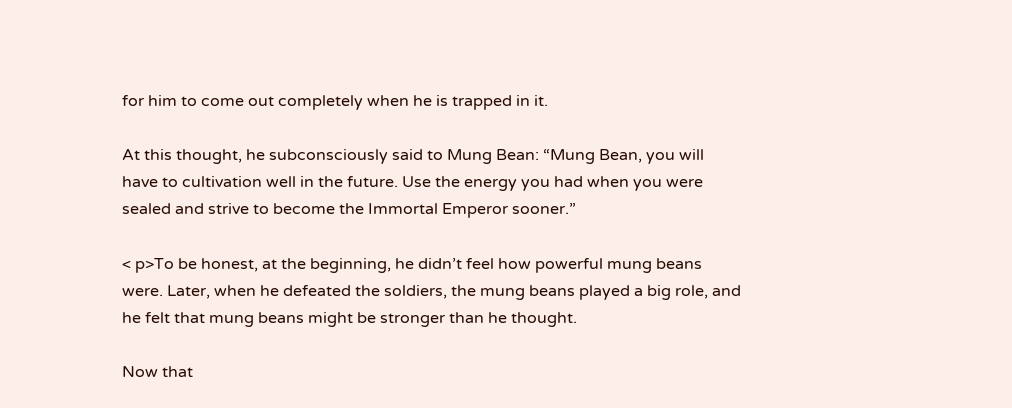for him to come out completely when he is trapped in it.

At this thought, he subconsciously said to Mung Bean: “Mung Bean, you will have to cultivation well in the future. Use the energy you had when you were sealed and strive to become the Immortal Emperor sooner.”

< p>To be honest, at the beginning, he didn’t feel how powerful mung beans were. Later, when he defeated the soldiers, the mung beans played a big role, and he felt that mung beans might be stronger than he thought.

Now that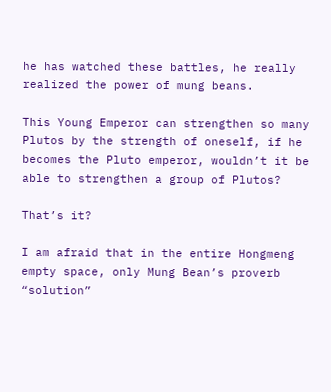he has watched these battles, he really realized the power of mung beans.

This Young Emperor can strengthen so many Plutos by the strength of oneself, if he becomes the Pluto emperor, wouldn’t it be able to strengthen a group of Plutos?

That’s it?

I am afraid that in the entire Hongmeng empty space, only Mung Bean’s proverb “solution”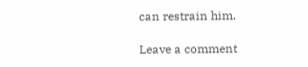can restrain him.

Leave a comment